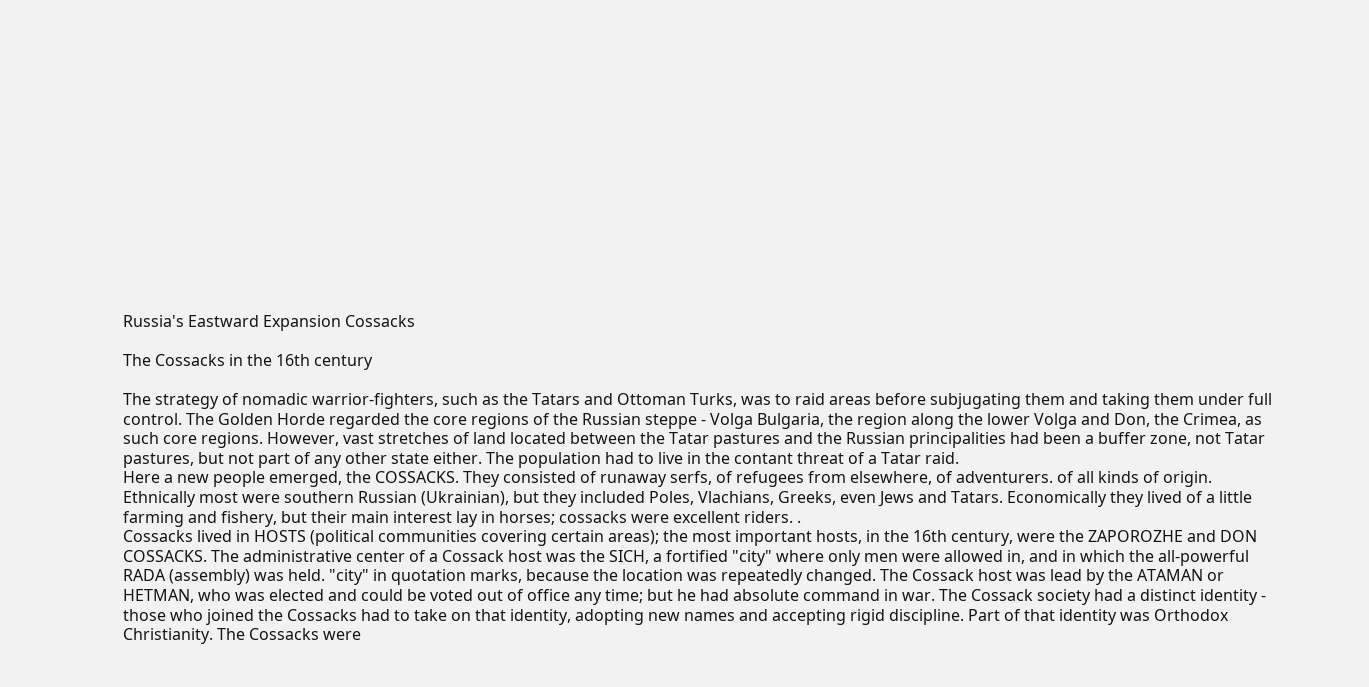Russia's Eastward Expansion Cossacks

The Cossacks in the 16th century

The strategy of nomadic warrior-fighters, such as the Tatars and Ottoman Turks, was to raid areas before subjugating them and taking them under full control. The Golden Horde regarded the core regions of the Russian steppe - Volga Bulgaria, the region along the lower Volga and Don, the Crimea, as such core regions. However, vast stretches of land located between the Tatar pastures and the Russian principalities had been a buffer zone, not Tatar pastures, but not part of any other state either. The population had to live in the contant threat of a Tatar raid.
Here a new people emerged, the COSSACKS. They consisted of runaway serfs, of refugees from elsewhere, of adventurers. of all kinds of origin. Ethnically most were southern Russian (Ukrainian), but they included Poles, Vlachians, Greeks, even Jews and Tatars. Economically they lived of a little farming and fishery, but their main interest lay in horses; cossacks were excellent riders. .
Cossacks lived in HOSTS (political communities covering certain areas); the most important hosts, in the 16th century, were the ZAPOROZHE and DON COSSACKS. The administrative center of a Cossack host was the SICH, a fortified "city" where only men were allowed in, and in which the all-powerful RADA (assembly) was held. "city" in quotation marks, because the location was repeatedly changed. The Cossack host was lead by the ATAMAN or HETMAN, who was elected and could be voted out of office any time; but he had absolute command in war. The Cossack society had a distinct identity - those who joined the Cossacks had to take on that identity, adopting new names and accepting rigid discipline. Part of that identity was Orthodox Christianity. The Cossacks were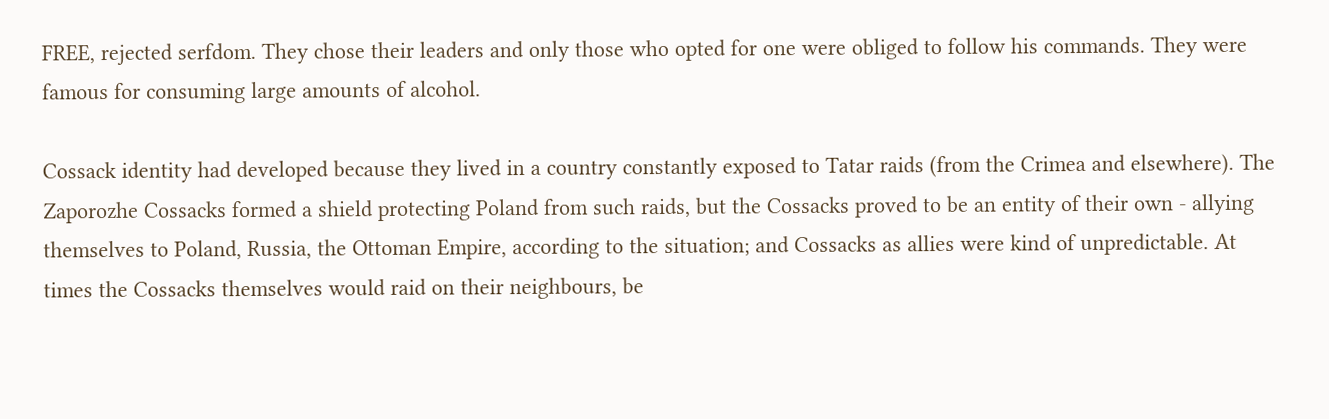FREE, rejected serfdom. They chose their leaders and only those who opted for one were obliged to follow his commands. They were famous for consuming large amounts of alcohol.

Cossack identity had developed because they lived in a country constantly exposed to Tatar raids (from the Crimea and elsewhere). The Zaporozhe Cossacks formed a shield protecting Poland from such raids, but the Cossacks proved to be an entity of their own - allying themselves to Poland, Russia, the Ottoman Empire, according to the situation; and Cossacks as allies were kind of unpredictable. At times the Cossacks themselves would raid on their neighbours, be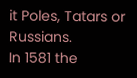it Poles, Tatars or Russians.
In 1581 the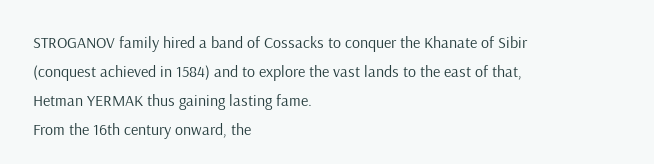STROGANOV family hired a band of Cossacks to conquer the Khanate of Sibir (conquest achieved in 1584) and to explore the vast lands to the east of that, Hetman YERMAK thus gaining lasting fame.
From the 16th century onward, the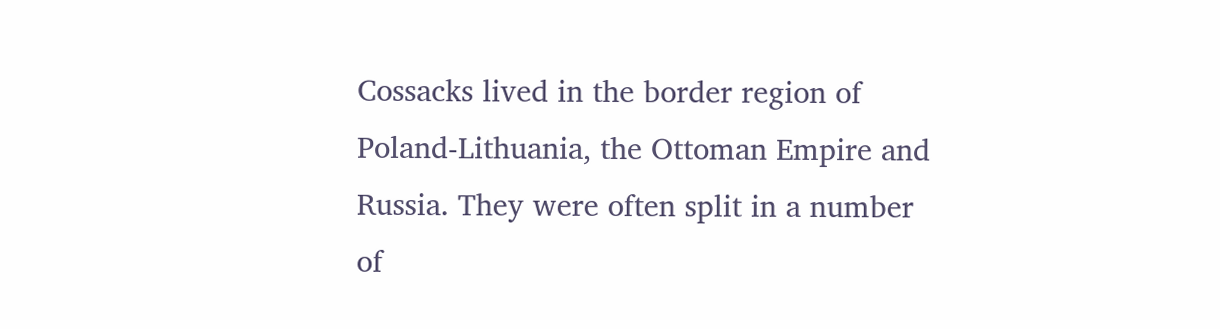Cossacks lived in the border region of Poland-Lithuania, the Ottoman Empire and Russia. They were often split in a number of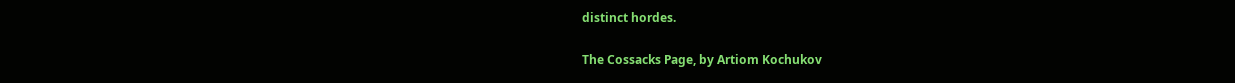distinct hordes.

The Cossacks Page, by Artiom Kochukov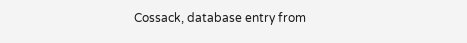Cossack, database entry from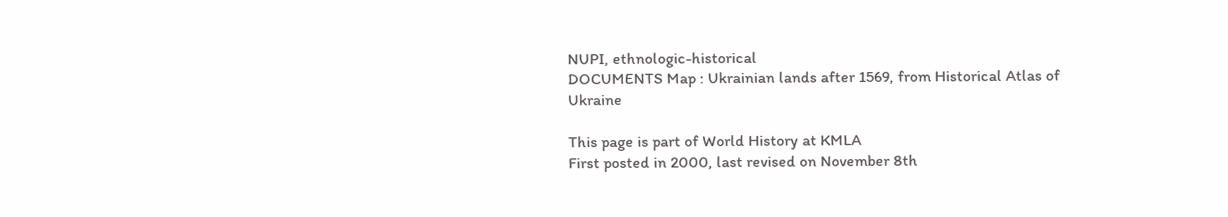NUPI, ethnologic-historical
DOCUMENTS Map : Ukrainian lands after 1569, from Historical Atlas of Ukraine

This page is part of World History at KMLA
First posted in 2000, last revised on November 8th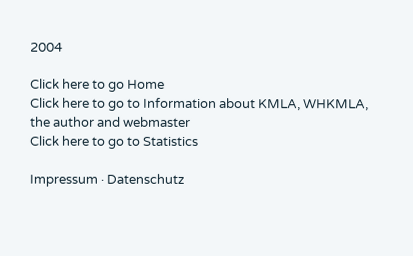2004

Click here to go Home
Click here to go to Information about KMLA, WHKMLA, the author and webmaster
Click here to go to Statistics

Impressum · Datenschutz